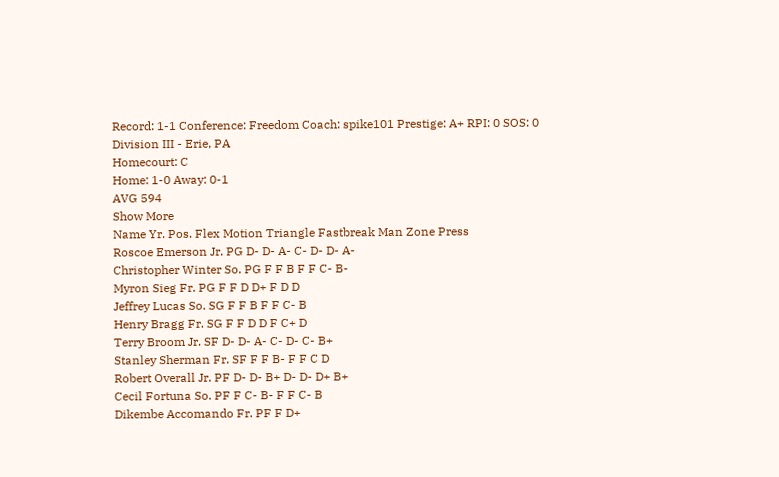Record: 1-1 Conference: Freedom Coach: spike101 Prestige: A+ RPI: 0 SOS: 0
Division III - Erie, PA
Homecourt: C
Home: 1-0 Away: 0-1
AVG 594
Show More
Name Yr. Pos. Flex Motion Triangle Fastbreak Man Zone Press
Roscoe Emerson Jr. PG D- D- A- C- D- D- A-
Christopher Winter So. PG F F B F F C- B-
Myron Sieg Fr. PG F F D D+ F D D
Jeffrey Lucas So. SG F F B F F C- B
Henry Bragg Fr. SG F F D D F C+ D
Terry Broom Jr. SF D- D- A- C- D- C- B+
Stanley Sherman Fr. SF F F B- F F C D
Robert Overall Jr. PF D- D- B+ D- D- D+ B+
Cecil Fortuna So. PF F C- B- F F C- B
Dikembe Accomando Fr. PF F D+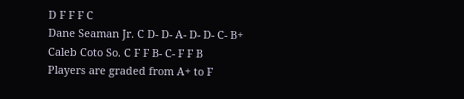D F F F C
Dane Seaman Jr. C D- D- A- D- D- C- B+
Caleb Coto So. C F F B- C- F F B
Players are graded from A+ to F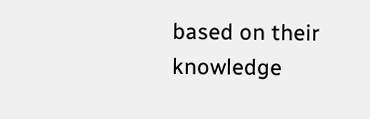based on their knowledge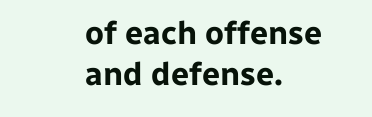of each offense and defense.